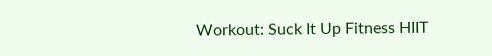Workout: Suck It Up Fitness HIIT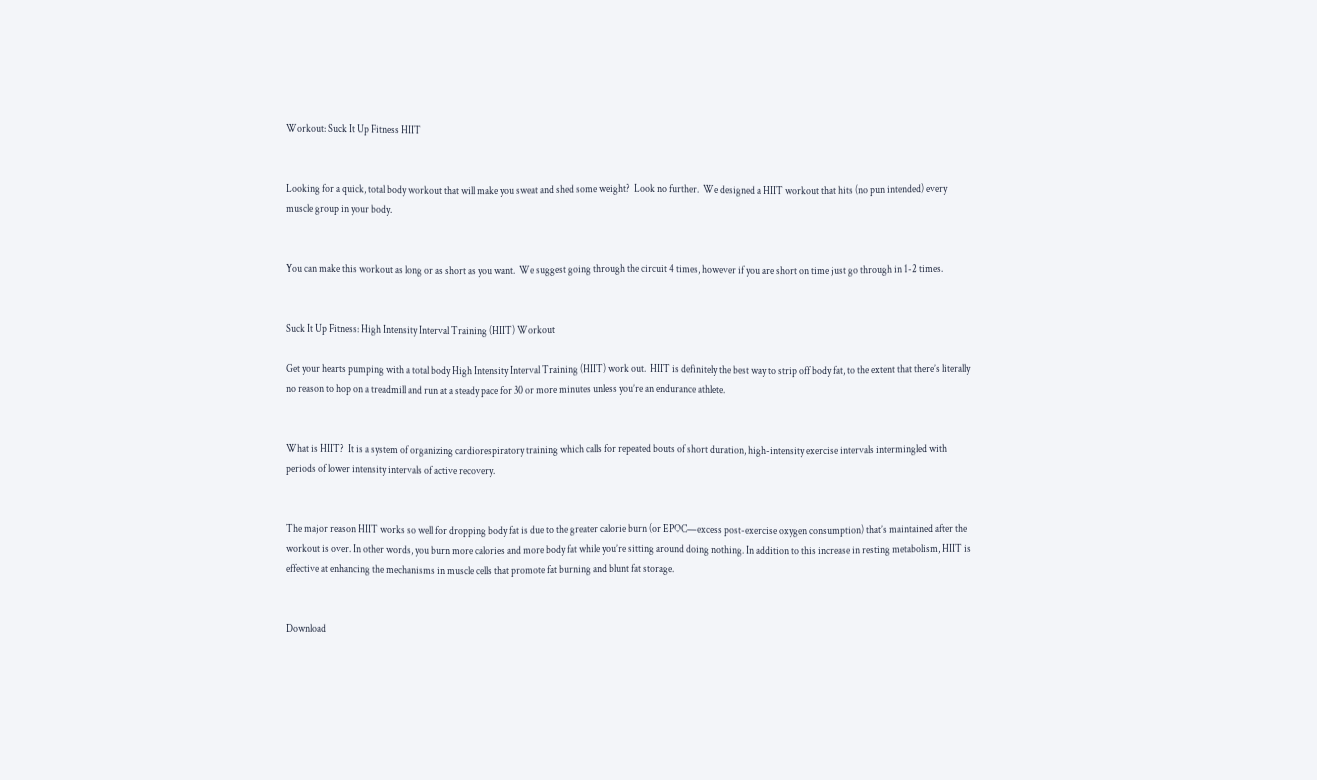Workout: Suck It Up Fitness HIIT


Looking for a quick, total body workout that will make you sweat and shed some weight?  Look no further.  We designed a HIIT workout that hits (no pun intended) every muscle group in your body.


You can make this workout as long or as short as you want.  We suggest going through the circuit 4 times, however if you are short on time just go through in 1-2 times.


Suck It Up Fitness: High Intensity Interval Training (HIIT) Workout

Get your hearts pumping with a total body High Intensity Interval Training (HIIT) work out.  HIIT is definitely the best way to strip off body fat, to the extent that there’s literally no reason to hop on a treadmill and run at a steady pace for 30 or more minutes unless you’re an endurance athlete.


What is HIIT?  It is a system of organizing cardiorespiratory training which calls for repeated bouts of short duration, high-intensity exercise intervals intermingled with periods of lower intensity intervals of active recovery.


The major reason HIIT works so well for dropping body fat is due to the greater calorie burn (or EPOC—excess post-exercise oxygen consumption) that’s maintained after the workout is over. In other words, you burn more calories and more body fat while you’re sitting around doing nothing. In addition to this increase in resting metabolism, HIIT is effective at enhancing the mechanisms in muscle cells that promote fat burning and blunt fat storage.


Download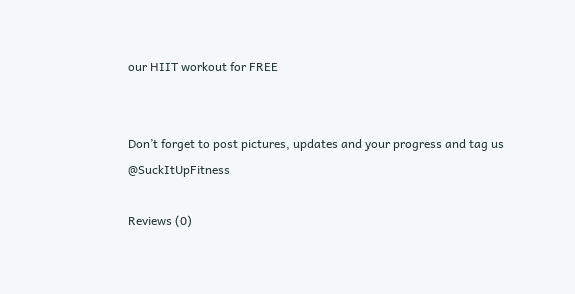our HIIT workout for FREE


Don’t forget to post pictures, updates and your progress and tag us @SuckItUpFitness

Reviews (0)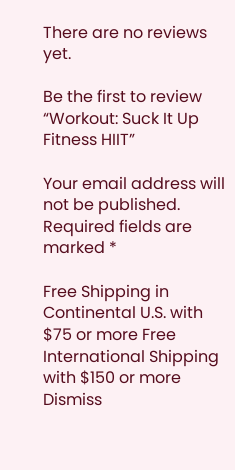There are no reviews yet.

Be the first to review “Workout: Suck It Up Fitness HIIT”

Your email address will not be published. Required fields are marked *

Free Shipping in Continental U.S. with $75 or more Free International Shipping with $150 or more Dismiss